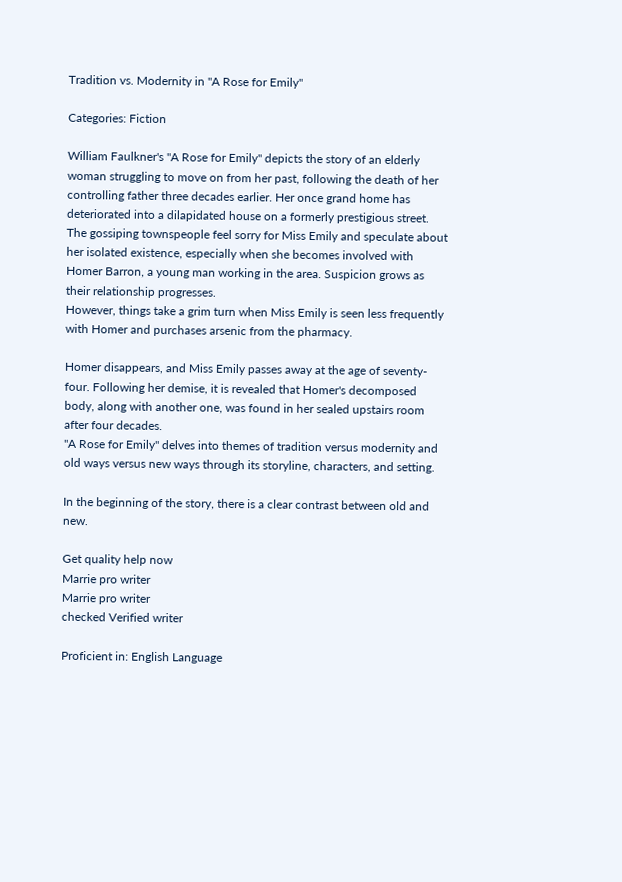Tradition vs. Modernity in "A Rose for Emily"

Categories: Fiction

William Faulkner's "A Rose for Emily" depicts the story of an elderly woman struggling to move on from her past, following the death of her controlling father three decades earlier. Her once grand home has deteriorated into a dilapidated house on a formerly prestigious street.
The gossiping townspeople feel sorry for Miss Emily and speculate about her isolated existence, especially when she becomes involved with Homer Barron, a young man working in the area. Suspicion grows as their relationship progresses.
However, things take a grim turn when Miss Emily is seen less frequently with Homer and purchases arsenic from the pharmacy.

Homer disappears, and Miss Emily passes away at the age of seventy-four. Following her demise, it is revealed that Homer's decomposed body, along with another one, was found in her sealed upstairs room after four decades.
"A Rose for Emily" delves into themes of tradition versus modernity and old ways versus new ways through its storyline, characters, and setting.

In the beginning of the story, there is a clear contrast between old and new.

Get quality help now
Marrie pro writer
Marrie pro writer
checked Verified writer

Proficient in: English Language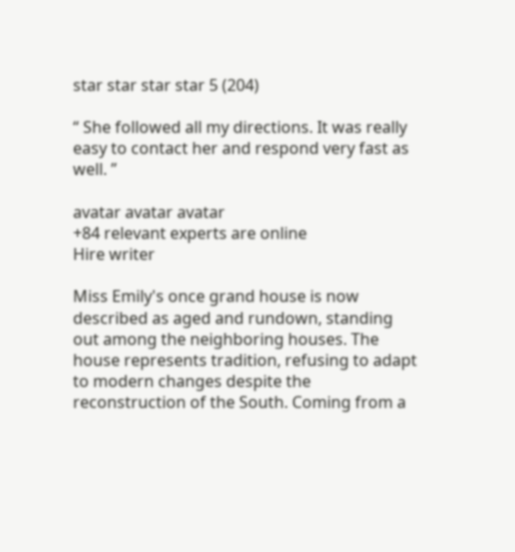star star star star 5 (204)

“ She followed all my directions. It was really easy to contact her and respond very fast as well. ”

avatar avatar avatar
+84 relevant experts are online
Hire writer

Miss Emily's once grand house is now described as aged and rundown, standing out among the neighboring houses. The house represents tradition, refusing to adapt to modern changes despite the reconstruction of the South. Coming from a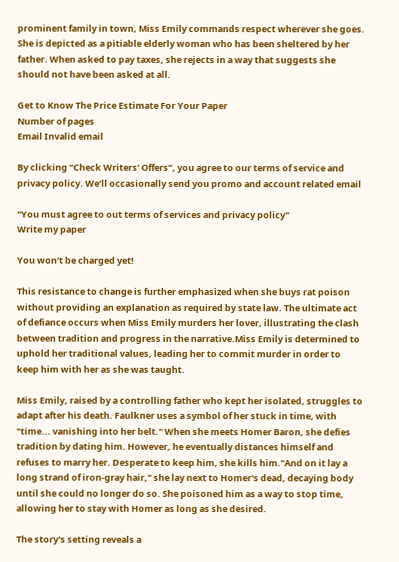prominent family in town, Miss Emily commands respect wherever she goes. She is depicted as a pitiable elderly woman who has been sheltered by her father. When asked to pay taxes, she rejects in a way that suggests she should not have been asked at all.

Get to Know The Price Estimate For Your Paper
Number of pages
Email Invalid email

By clicking “Check Writers’ Offers”, you agree to our terms of service and privacy policy. We’ll occasionally send you promo and account related email

"You must agree to out terms of services and privacy policy"
Write my paper

You won’t be charged yet!

This resistance to change is further emphasized when she buys rat poison without providing an explanation as required by state law. The ultimate act of defiance occurs when Miss Emily murders her lover, illustrating the clash between tradition and progress in the narrative.Miss Emily is determined to uphold her traditional values, leading her to commit murder in order to keep him with her as she was taught.

Miss Emily, raised by a controlling father who kept her isolated, struggles to adapt after his death. Faulkner uses a symbol of her stuck in time, with "time... vanishing into her belt." When she meets Homer Baron, she defies tradition by dating him. However, he eventually distances himself and refuses to marry her. Desperate to keep him, she kills him."And on it lay a long strand of iron-gray hair," she lay next to Homer's dead, decaying body until she could no longer do so. She poisoned him as a way to stop time, allowing her to stay with Homer as long as she desired.

The story's setting reveals a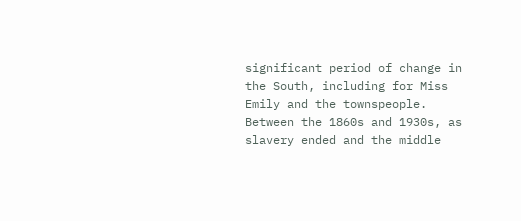significant period of change in the South, including for Miss Emily and the townspeople. Between the 1860s and 1930s, as slavery ended and the middle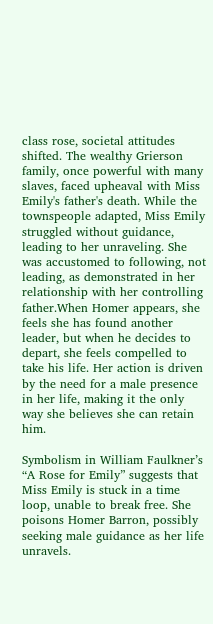class rose, societal attitudes shifted. The wealthy Grierson family, once powerful with many slaves, faced upheaval with Miss Emily's father's death. While the townspeople adapted, Miss Emily struggled without guidance, leading to her unraveling. She was accustomed to following, not leading, as demonstrated in her relationship with her controlling father.When Homer appears, she feels she has found another leader, but when he decides to depart, she feels compelled to take his life. Her action is driven by the need for a male presence in her life, making it the only way she believes she can retain him.

Symbolism in William Faulkner’s “A Rose for Emily” suggests that Miss Emily is stuck in a time loop, unable to break free. She poisons Homer Barron, possibly seeking male guidance as her life unravels.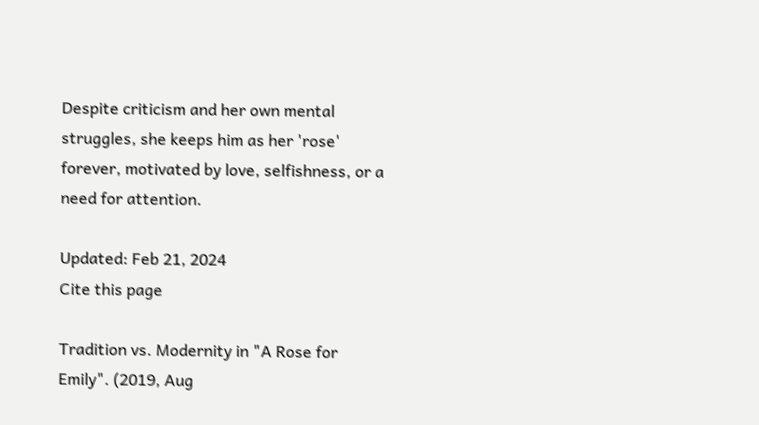Despite criticism and her own mental struggles, she keeps him as her 'rose' forever, motivated by love, selfishness, or a need for attention.

Updated: Feb 21, 2024
Cite this page

Tradition vs. Modernity in "A Rose for Emily". (2019, Aug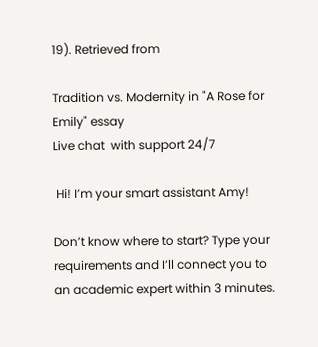19). Retrieved from

Tradition vs. Modernity in "A Rose for Emily" essay
Live chat  with support 24/7

 Hi! I’m your smart assistant Amy!

Don’t know where to start? Type your requirements and I’ll connect you to an academic expert within 3 minutes.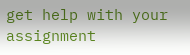get help with your assignment